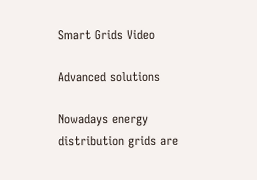Smart Grids Video

Advanced solutions

Nowadays energy distribution grids are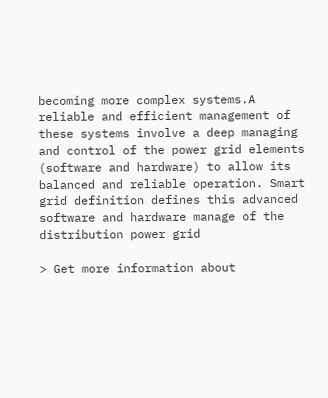becoming more complex systems.A reliable and efficient management of these systems involve a deep managing and control of the power grid elements (software and hardware) to allow its balanced and reliable operation. Smart grid definition defines this advanced software and hardware manage of the distribution power grid

> Get more information about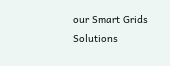our Smart Grids Solutions